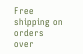Free shipping on orders over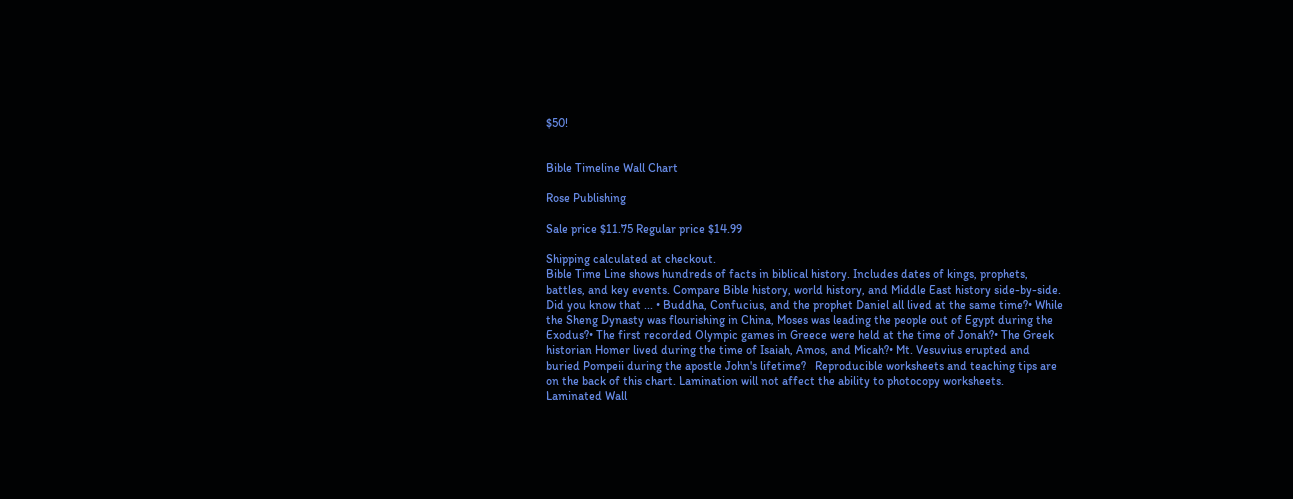$50!


Bible Timeline Wall Chart

Rose Publishing

Sale price $11.75 Regular price $14.99

Shipping calculated at checkout.
Bible Time Line shows hundreds of facts in biblical history. Includes dates of kings, prophets, battles, and key events. Compare Bible history, world history, and Middle East history side-by-side.  Did you know that ... • Buddha, Confucius, and the prophet Daniel all lived at the same time?• While the Sheng Dynasty was flourishing in China, Moses was leading the people out of Egypt during the Exodus?• The first recorded Olympic games in Greece were held at the time of Jonah?• The Greek historian Homer lived during the time of Isaiah, Amos, and Micah?• Mt. Vesuvius erupted and buried Pompeii during the apostle John's lifetime?   Reproducible worksheets and teaching tips are on the back of this chart. Lamination will not affect the ability to photocopy worksheets.    Laminated Wall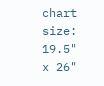chart size: 19.5" x 26"